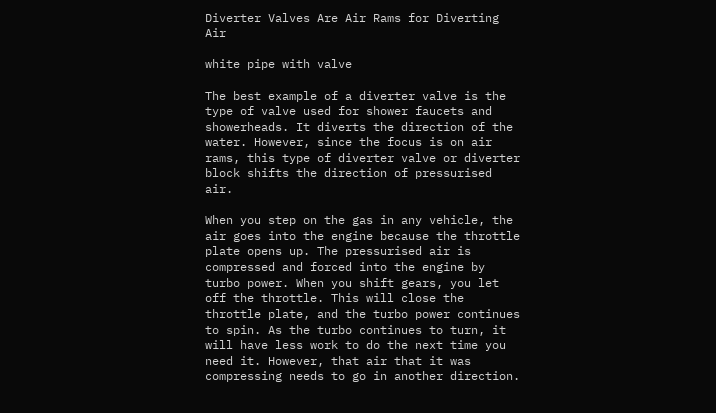Diverter Valves Are Air Rams for Diverting Air

white pipe with valve

The best example of a diverter valve is the type of valve used for shower faucets and showerheads. It diverts the direction of the water. However, since the focus is on air rams, this type of diverter valve or diverter block shifts the direction of pressurised air.

When you step on the gas in any vehicle, the air goes into the engine because the throttle plate opens up. The pressurised air is compressed and forced into the engine by turbo power. When you shift gears, you let off the throttle. This will close the throttle plate, and the turbo power continues to spin. As the turbo continues to turn, it will have less work to do the next time you need it. However, that air that it was compressing needs to go in another direction.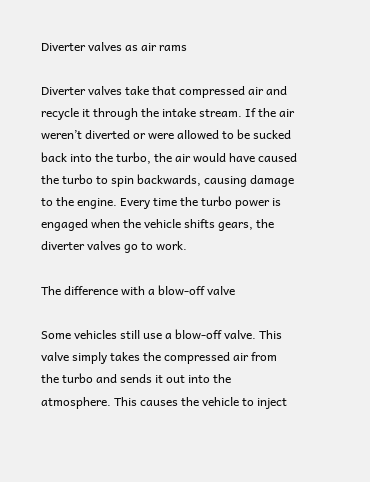Diverter valves as air rams

Diverter valves take that compressed air and recycle it through the intake stream. If the air weren’t diverted or were allowed to be sucked back into the turbo, the air would have caused the turbo to spin backwards, causing damage to the engine. Every time the turbo power is engaged when the vehicle shifts gears, the diverter valves go to work.

The difference with a blow-off valve

Some vehicles still use a blow-off valve. This valve simply takes the compressed air from the turbo and sends it out into the atmosphere. This causes the vehicle to inject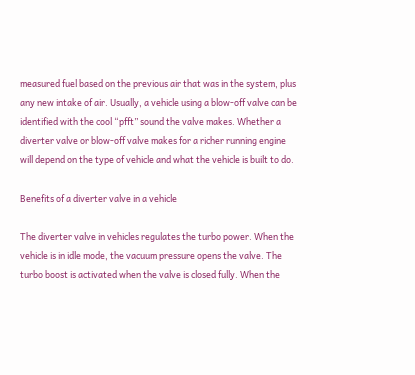measured fuel based on the previous air that was in the system, plus any new intake of air. Usually, a vehicle using a blow-off valve can be identified with the cool “pfft” sound the valve makes. Whether a diverter valve or blow-off valve makes for a richer running engine will depend on the type of vehicle and what the vehicle is built to do.

Benefits of a diverter valve in a vehicle

The diverter valve in vehicles regulates the turbo power. When the vehicle is in idle mode, the vacuum pressure opens the valve. The turbo boost is activated when the valve is closed fully. When the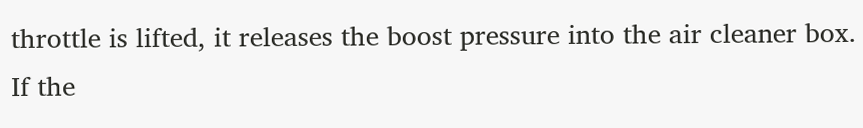throttle is lifted, it releases the boost pressure into the air cleaner box. If the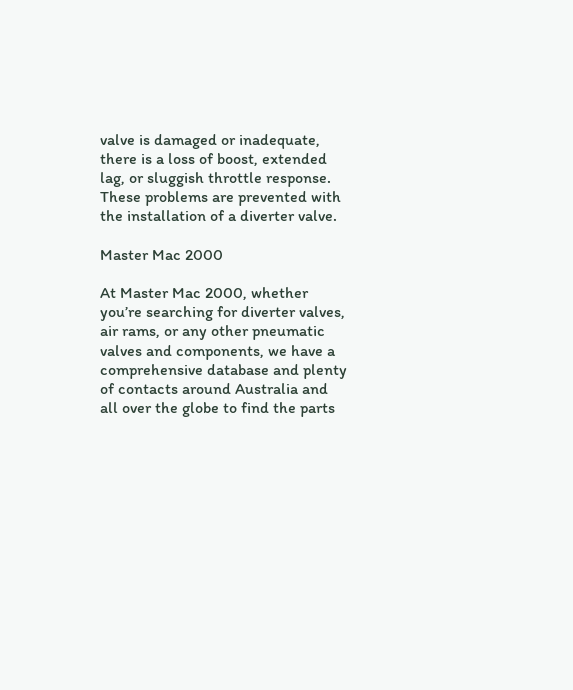valve is damaged or inadequate, there is a loss of boost, extended lag, or sluggish throttle response. These problems are prevented with the installation of a diverter valve.

Master Mac 2000

At Master Mac 2000, whether you’re searching for diverter valves, air rams, or any other pneumatic valves and components, we have a comprehensive database and plenty of contacts around Australia and all over the globe to find the parts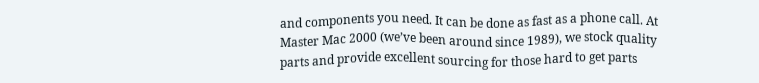and components you need. It can be done as fast as a phone call. At Master Mac 2000 (we’ve been around since 1989), we stock quality parts and provide excellent sourcing for those hard to get parts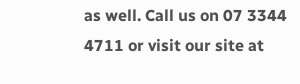as well. Call us on 07 3344 4711 or visit our site at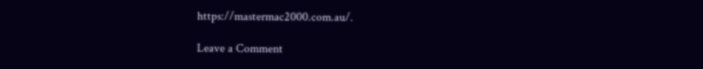https://mastermac2000.com.au/.

Leave a Comment